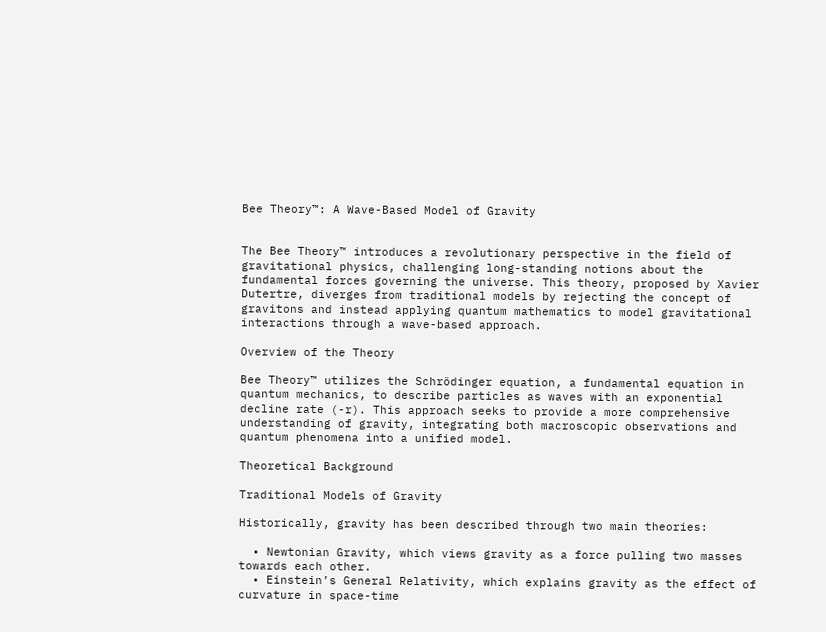Bee Theory™: A Wave-Based Model of Gravity


The Bee Theory™ introduces a revolutionary perspective in the field of gravitational physics, challenging long-standing notions about the fundamental forces governing the universe. This theory, proposed by Xavier Dutertre, diverges from traditional models by rejecting the concept of gravitons and instead applying quantum mathematics to model gravitational interactions through a wave-based approach.

Overview of the Theory

Bee Theory™ utilizes the Schrödinger equation, a fundamental equation in quantum mechanics, to describe particles as waves with an exponential decline rate (-r). This approach seeks to provide a more comprehensive understanding of gravity, integrating both macroscopic observations and quantum phenomena into a unified model.

Theoretical Background

Traditional Models of Gravity

Historically, gravity has been described through two main theories:

  • Newtonian Gravity, which views gravity as a force pulling two masses towards each other.
  • Einstein’s General Relativity, which explains gravity as the effect of curvature in space-time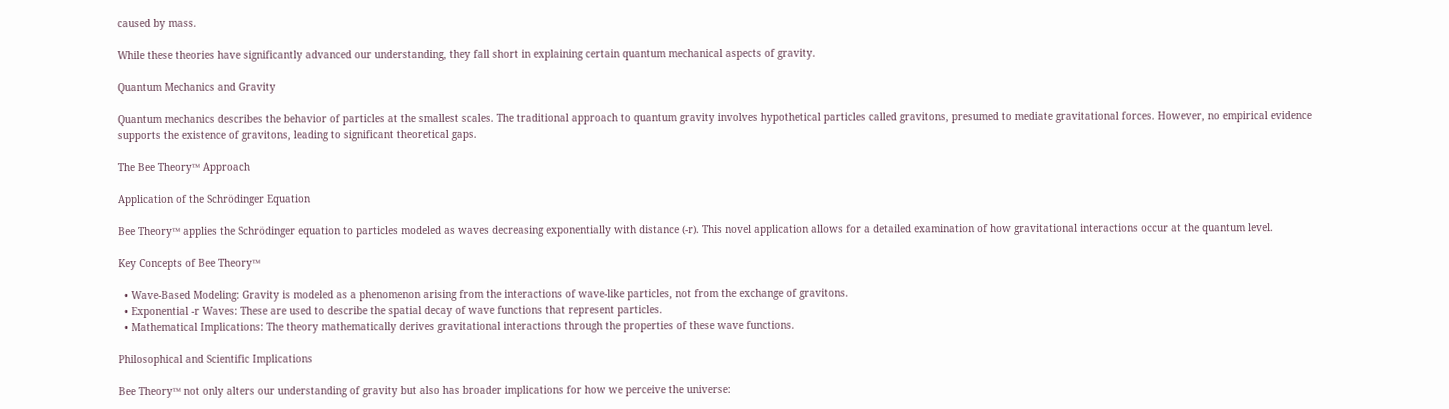caused by mass.

While these theories have significantly advanced our understanding, they fall short in explaining certain quantum mechanical aspects of gravity.

Quantum Mechanics and Gravity

Quantum mechanics describes the behavior of particles at the smallest scales. The traditional approach to quantum gravity involves hypothetical particles called gravitons, presumed to mediate gravitational forces. However, no empirical evidence supports the existence of gravitons, leading to significant theoretical gaps.

The Bee Theory™ Approach

Application of the Schrödinger Equation

Bee Theory™ applies the Schrödinger equation to particles modeled as waves decreasing exponentially with distance (-r). This novel application allows for a detailed examination of how gravitational interactions occur at the quantum level.

Key Concepts of Bee Theory™

  • Wave-Based Modeling: Gravity is modeled as a phenomenon arising from the interactions of wave-like particles, not from the exchange of gravitons.
  • Exponential -r Waves: These are used to describe the spatial decay of wave functions that represent particles.
  • Mathematical Implications: The theory mathematically derives gravitational interactions through the properties of these wave functions.

Philosophical and Scientific Implications

Bee Theory™ not only alters our understanding of gravity but also has broader implications for how we perceive the universe: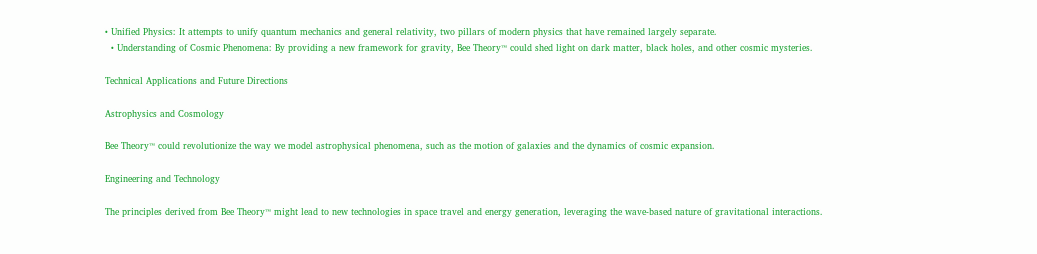• Unified Physics: It attempts to unify quantum mechanics and general relativity, two pillars of modern physics that have remained largely separate.
  • Understanding of Cosmic Phenomena: By providing a new framework for gravity, Bee Theory™ could shed light on dark matter, black holes, and other cosmic mysteries.

Technical Applications and Future Directions

Astrophysics and Cosmology

Bee Theory™ could revolutionize the way we model astrophysical phenomena, such as the motion of galaxies and the dynamics of cosmic expansion.

Engineering and Technology

The principles derived from Bee Theory™ might lead to new technologies in space travel and energy generation, leveraging the wave-based nature of gravitational interactions.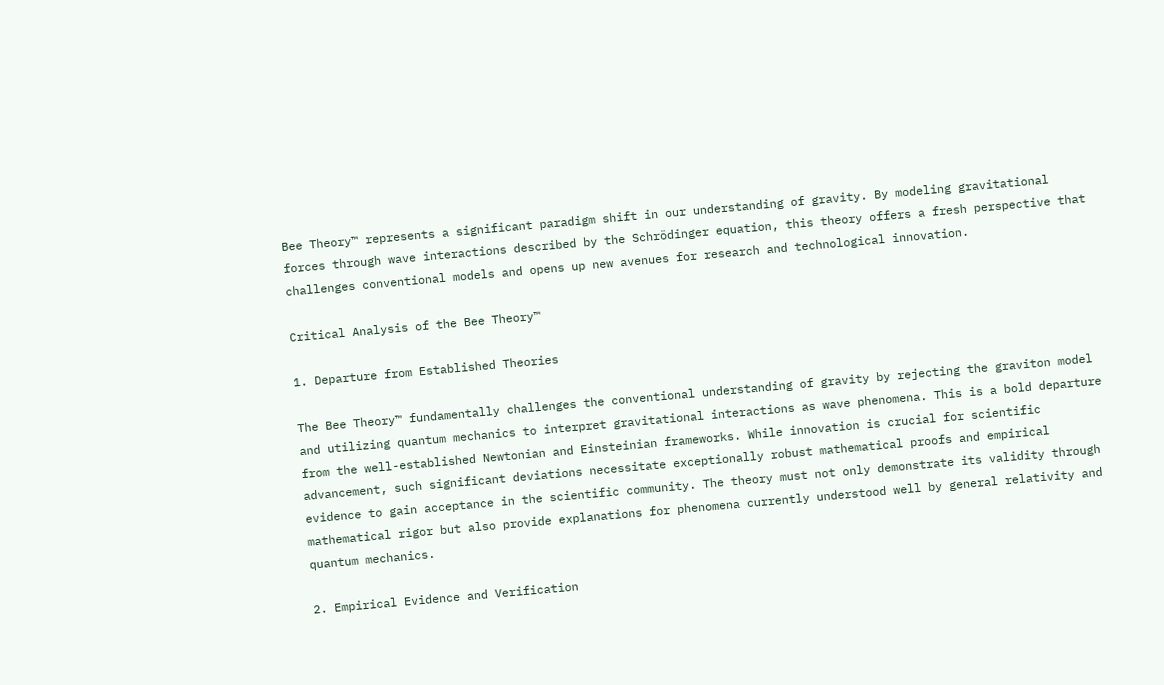Bee Theory™ represents a significant paradigm shift in our understanding of gravity. By modeling gravitational forces through wave interactions described by the Schrödinger equation, this theory offers a fresh perspective that challenges conventional models and opens up new avenues for research and technological innovation.

Critical Analysis of the Bee Theory™

1. Departure from Established Theories

The Bee Theory™ fundamentally challenges the conventional understanding of gravity by rejecting the graviton model and utilizing quantum mechanics to interpret gravitational interactions as wave phenomena. This is a bold departure from the well-established Newtonian and Einsteinian frameworks. While innovation is crucial for scientific advancement, such significant deviations necessitate exceptionally robust mathematical proofs and empirical evidence to gain acceptance in the scientific community. The theory must not only demonstrate its validity through mathematical rigor but also provide explanations for phenomena currently understood well by general relativity and quantum mechanics.

2. Empirical Evidence and Verification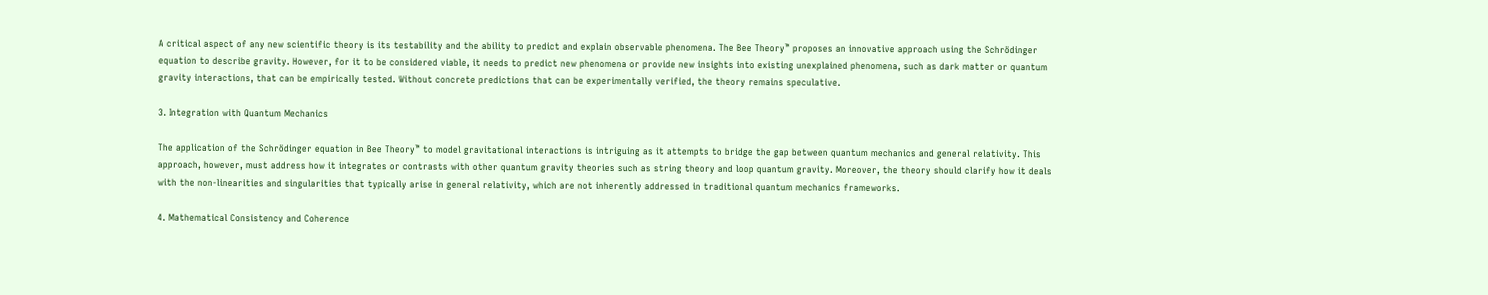A critical aspect of any new scientific theory is its testability and the ability to predict and explain observable phenomena. The Bee Theory™ proposes an innovative approach using the Schrödinger equation to describe gravity. However, for it to be considered viable, it needs to predict new phenomena or provide new insights into existing unexplained phenomena, such as dark matter or quantum gravity interactions, that can be empirically tested. Without concrete predictions that can be experimentally verified, the theory remains speculative.

3. Integration with Quantum Mechanics

The application of the Schrödinger equation in Bee Theory™ to model gravitational interactions is intriguing as it attempts to bridge the gap between quantum mechanics and general relativity. This approach, however, must address how it integrates or contrasts with other quantum gravity theories such as string theory and loop quantum gravity. Moreover, the theory should clarify how it deals with the non-linearities and singularities that typically arise in general relativity, which are not inherently addressed in traditional quantum mechanics frameworks.

4. Mathematical Consistency and Coherence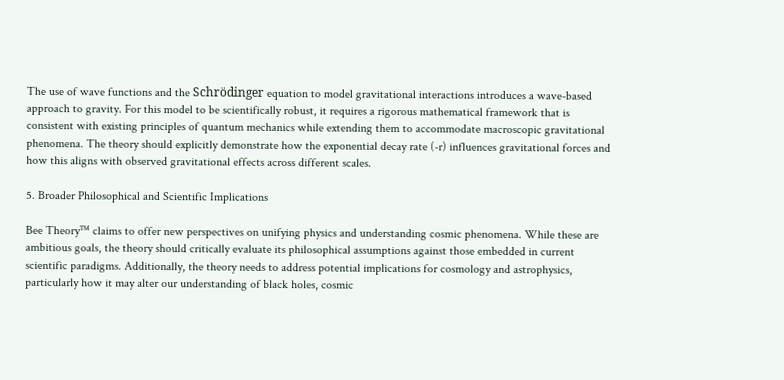The use of wave functions and the Schrödinger equation to model gravitational interactions introduces a wave-based approach to gravity. For this model to be scientifically robust, it requires a rigorous mathematical framework that is consistent with existing principles of quantum mechanics while extending them to accommodate macroscopic gravitational phenomena. The theory should explicitly demonstrate how the exponential decay rate (-r) influences gravitational forces and how this aligns with observed gravitational effects across different scales.

5. Broader Philosophical and Scientific Implications

Bee Theory™ claims to offer new perspectives on unifying physics and understanding cosmic phenomena. While these are ambitious goals, the theory should critically evaluate its philosophical assumptions against those embedded in current scientific paradigms. Additionally, the theory needs to address potential implications for cosmology and astrophysics, particularly how it may alter our understanding of black holes, cosmic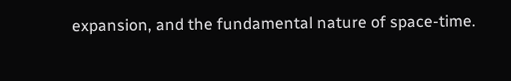expansion, and the fundamental nature of space-time.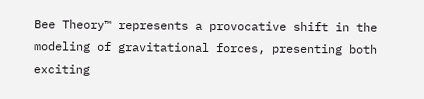Bee Theory™ represents a provocative shift in the modeling of gravitational forces, presenting both exciting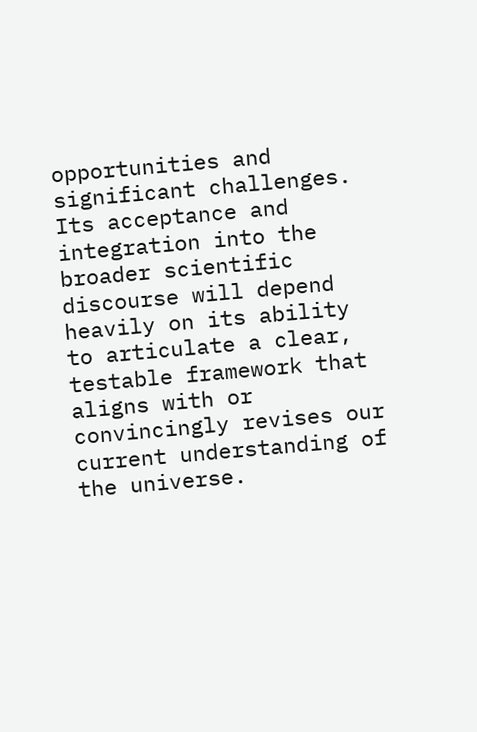opportunities and significant challenges. Its acceptance and integration into the broader scientific discourse will depend heavily on its ability to articulate a clear, testable framework that aligns with or convincingly revises our current understanding of the universe.